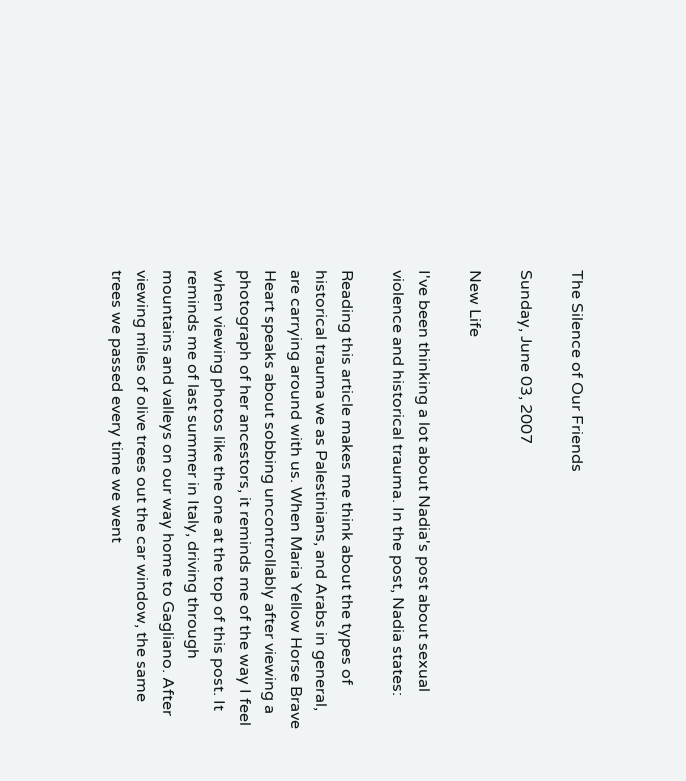The Silence of Our Friends

Sunday, June 03, 2007

New Life

I've been thinking a lot about Nadia's post about sexual violence and historical trauma. In the post, Nadia states:

Reading this article makes me think about the types of historical trauma we as Palestinians, and Arabs in general, are carrying around with us. When Maria Yellow Horse Brave Heart speaks about sobbing uncontrollably after viewing a photograph of her ancestors, it reminds me of the way I feel when viewing photos like the one at the top of this post. It reminds me of last summer in Italy, driving through mountains and valleys on our way home to Gagliano. After viewing miles of olive trees out the car window, the same trees we passed every time we went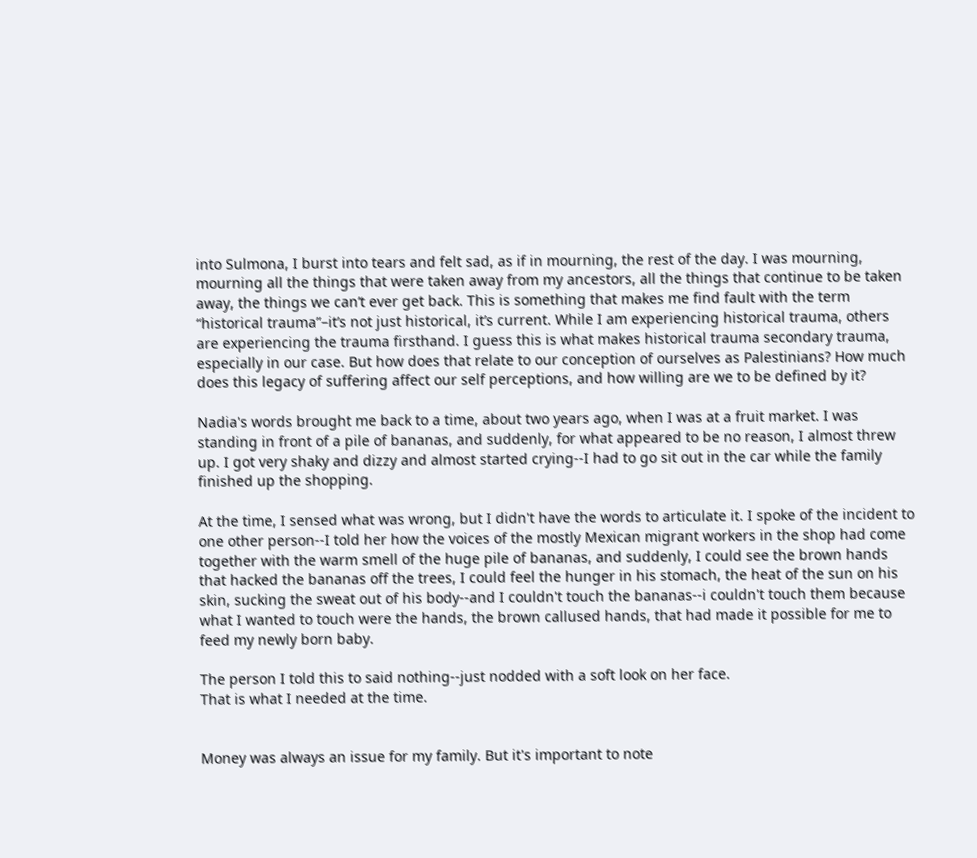into Sulmona, I burst into tears and felt sad, as if in mourning, the rest of the day. I was mourning, mourning all the things that were taken away from my ancestors, all the things that continue to be taken away, the things we can’t ever get back. This is something that makes me find fault with the term “historical trauma”–it’s not just historical, it’s current. While I am experiencing historical trauma, others are experiencing the trauma firsthand. I guess this is what makes historical trauma secondary trauma, especially in our case. But how does that relate to our conception of ourselves as Palestinians? How much does this legacy of suffering affect our self perceptions, and how willing are we to be defined by it?

Nadia's words brought me back to a time, about two years ago, when I was at a fruit market. I was standing in front of a pile of bananas, and suddenly, for what appeared to be no reason, I almost threw up. I got very shaky and dizzy and almost started crying--I had to go sit out in the car while the family finished up the shopping.

At the time, I sensed what was wrong, but I didn't have the words to articulate it. I spoke of the incident to one other person--I told her how the voices of the mostly Mexican migrant workers in the shop had come together with the warm smell of the huge pile of bananas, and suddenly, I could see the brown hands that hacked the bananas off the trees, I could feel the hunger in his stomach, the heat of the sun on his skin, sucking the sweat out of his body--and I couldn't touch the bananas--i couldn't touch them because what I wanted to touch were the hands, the brown callused hands, that had made it possible for me to feed my newly born baby.

The person I told this to said nothing--just nodded with a soft look on her face.
That is what I needed at the time.


Money was always an issue for my family. But it's important to note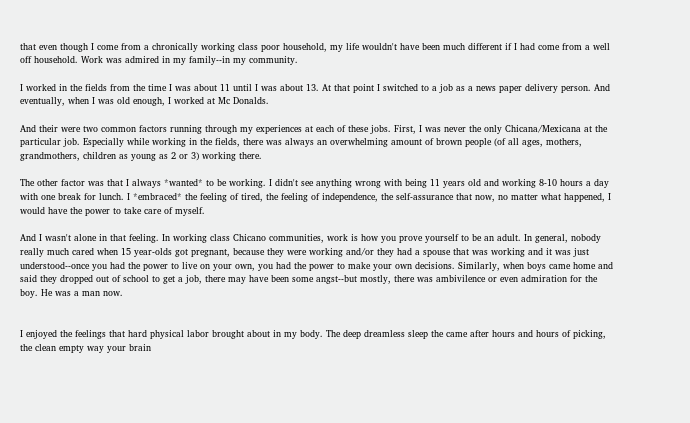that even though I come from a chronically working class poor household, my life wouldn't have been much different if I had come from a well off household. Work was admired in my family--in my community.

I worked in the fields from the time I was about 11 until I was about 13. At that point I switched to a job as a news paper delivery person. And eventually, when I was old enough, I worked at Mc Donalds.

And their were two common factors running through my experiences at each of these jobs. First, I was never the only Chicana/Mexicana at the particular job. Especially while working in the fields, there was always an overwhelming amount of brown people (of all ages, mothers, grandmothers, children as young as 2 or 3) working there.

The other factor was that I always *wanted* to be working. I didn't see anything wrong with being 11 years old and working 8-10 hours a day with one break for lunch. I *embraced* the feeling of tired, the feeling of independence, the self-assurance that now, no matter what happened, I would have the power to take care of myself.

And I wasn't alone in that feeling. In working class Chicano communities, work is how you prove yourself to be an adult. In general, nobody really much cared when 15 year-olds got pregnant, because they were working and/or they had a spouse that was working and it was just understood--once you had the power to live on your own, you had the power to make your own decisions. Similarly, when boys came home and said they dropped out of school to get a job, there may have been some angst--but mostly, there was ambivilence or even admiration for the boy. He was a man now.


I enjoyed the feelings that hard physical labor brought about in my body. The deep dreamless sleep the came after hours and hours of picking, the clean empty way your brain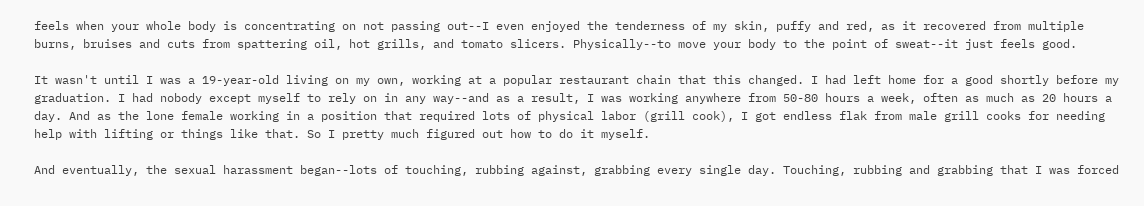feels when your whole body is concentrating on not passing out--I even enjoyed the tenderness of my skin, puffy and red, as it recovered from multiple burns, bruises and cuts from spattering oil, hot grills, and tomato slicers. Physically--to move your body to the point of sweat--it just feels good.

It wasn't until I was a 19-year-old living on my own, working at a popular restaurant chain that this changed. I had left home for a good shortly before my graduation. I had nobody except myself to rely on in any way--and as a result, I was working anywhere from 50-80 hours a week, often as much as 20 hours a day. And as the lone female working in a position that required lots of physical labor (grill cook), I got endless flak from male grill cooks for needing help with lifting or things like that. So I pretty much figured out how to do it myself.

And eventually, the sexual harassment began--lots of touching, rubbing against, grabbing every single day. Touching, rubbing and grabbing that I was forced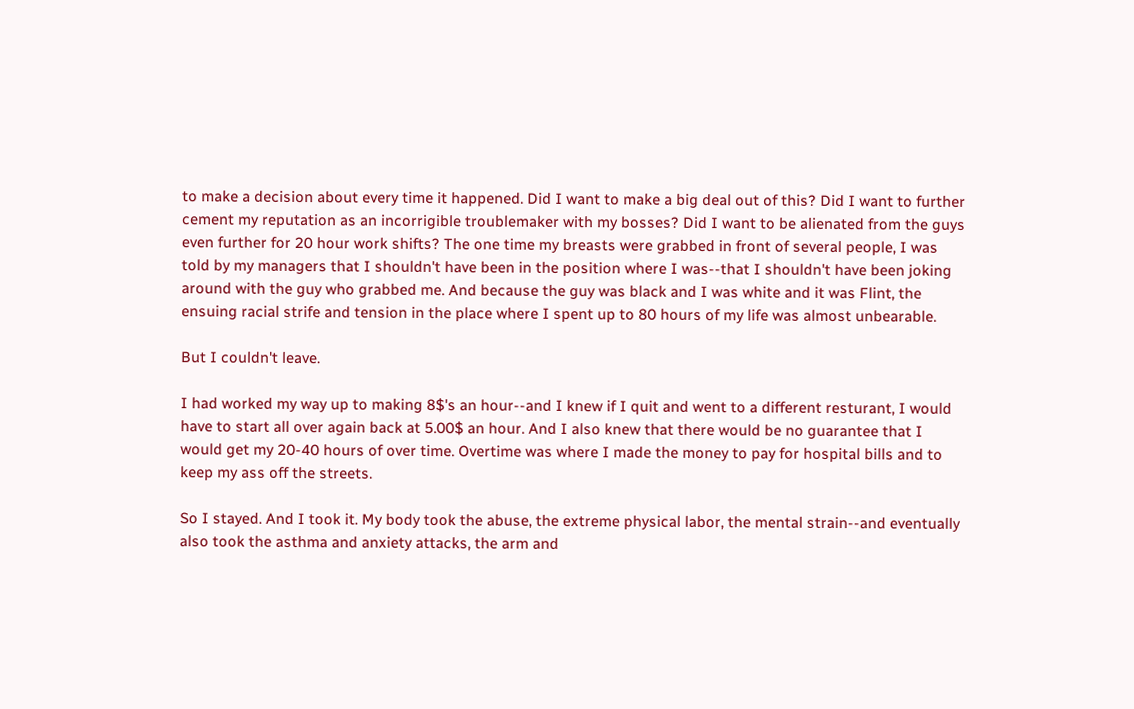to make a decision about every time it happened. Did I want to make a big deal out of this? Did I want to further cement my reputation as an incorrigible troublemaker with my bosses? Did I want to be alienated from the guys even further for 20 hour work shifts? The one time my breasts were grabbed in front of several people, I was told by my managers that I shouldn't have been in the position where I was--that I shouldn't have been joking around with the guy who grabbed me. And because the guy was black and I was white and it was Flint, the ensuing racial strife and tension in the place where I spent up to 80 hours of my life was almost unbearable.

But I couldn't leave.

I had worked my way up to making 8$'s an hour--and I knew if I quit and went to a different resturant, I would have to start all over again back at 5.00$ an hour. And I also knew that there would be no guarantee that I would get my 20-40 hours of over time. Overtime was where I made the money to pay for hospital bills and to keep my ass off the streets.

So I stayed. And I took it. My body took the abuse, the extreme physical labor, the mental strain--and eventually also took the asthma and anxiety attacks, the arm and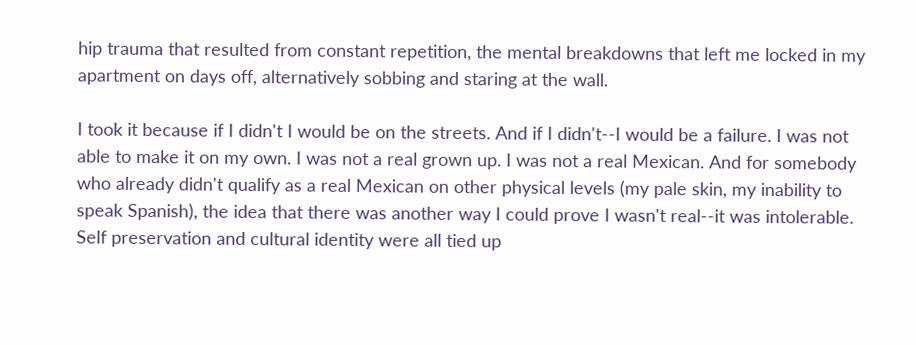hip trauma that resulted from constant repetition, the mental breakdowns that left me locked in my apartment on days off, alternatively sobbing and staring at the wall.

I took it because if I didn't I would be on the streets. And if I didn't--I would be a failure. I was not able to make it on my own. I was not a real grown up. I was not a real Mexican. And for somebody who already didn't qualify as a real Mexican on other physical levels (my pale skin, my inability to speak Spanish), the idea that there was another way I could prove I wasn't real--it was intolerable. Self preservation and cultural identity were all tied up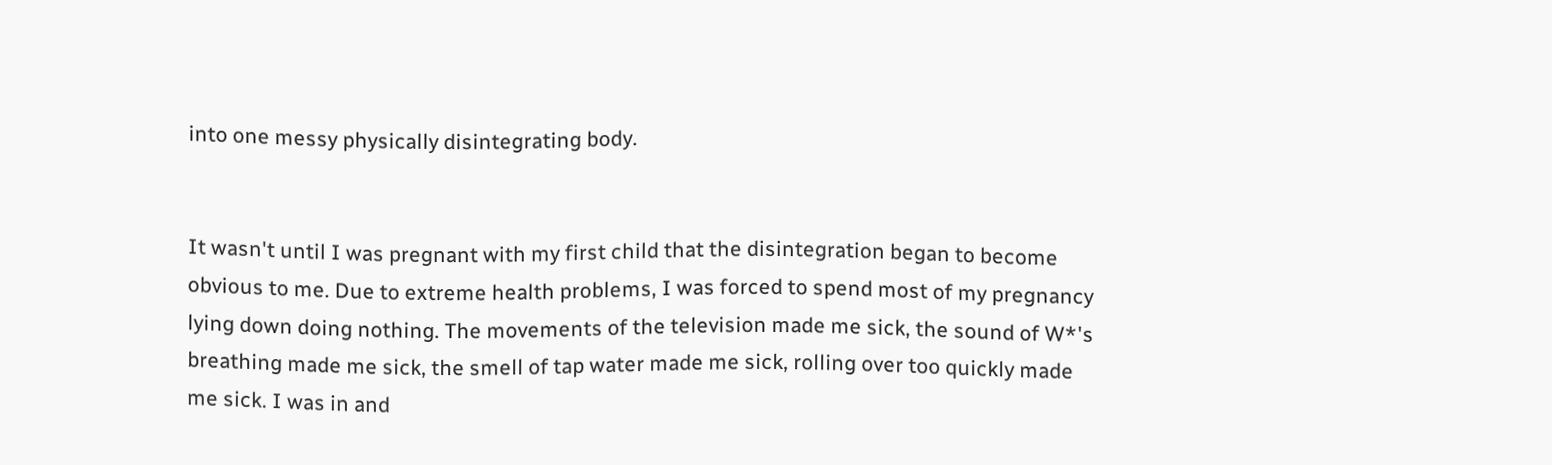into one messy physically disintegrating body.


It wasn't until I was pregnant with my first child that the disintegration began to become obvious to me. Due to extreme health problems, I was forced to spend most of my pregnancy lying down doing nothing. The movements of the television made me sick, the sound of W*'s breathing made me sick, the smell of tap water made me sick, rolling over too quickly made me sick. I was in and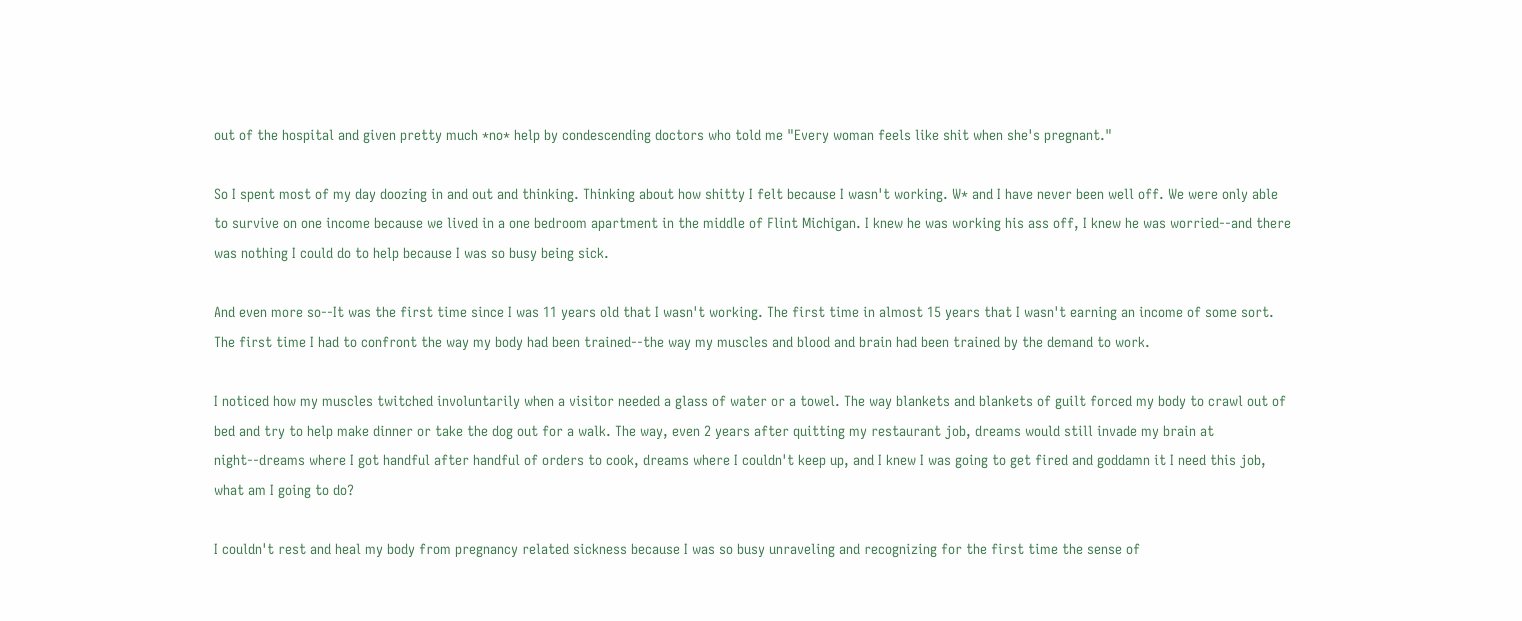out of the hospital and given pretty much *no* help by condescending doctors who told me "Every woman feels like shit when she's pregnant."

So I spent most of my day doozing in and out and thinking. Thinking about how shitty I felt because I wasn't working. W* and I have never been well off. We were only able to survive on one income because we lived in a one bedroom apartment in the middle of Flint Michigan. I knew he was working his ass off, I knew he was worried--and there was nothing I could do to help because I was so busy being sick.

And even more so--It was the first time since I was 11 years old that I wasn't working. The first time in almost 15 years that I wasn't earning an income of some sort. The first time I had to confront the way my body had been trained--the way my muscles and blood and brain had been trained by the demand to work.

I noticed how my muscles twitched involuntarily when a visitor needed a glass of water or a towel. The way blankets and blankets of guilt forced my body to crawl out of bed and try to help make dinner or take the dog out for a walk. The way, even 2 years after quitting my restaurant job, dreams would still invade my brain at night--dreams where I got handful after handful of orders to cook, dreams where I couldn't keep up, and I knew I was going to get fired and goddamn it I need this job, what am I going to do?

I couldn't rest and heal my body from pregnancy related sickness because I was so busy unraveling and recognizing for the first time the sense of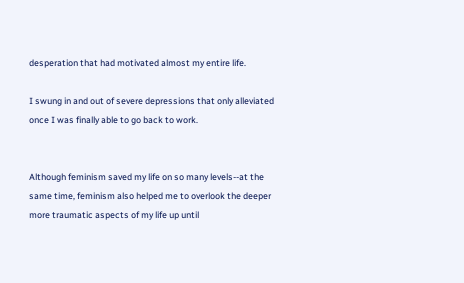desperation that had motivated almost my entire life.

I swung in and out of severe depressions that only alleviated once I was finally able to go back to work.


Although feminism saved my life on so many levels--at the same time, feminism also helped me to overlook the deeper more traumatic aspects of my life up until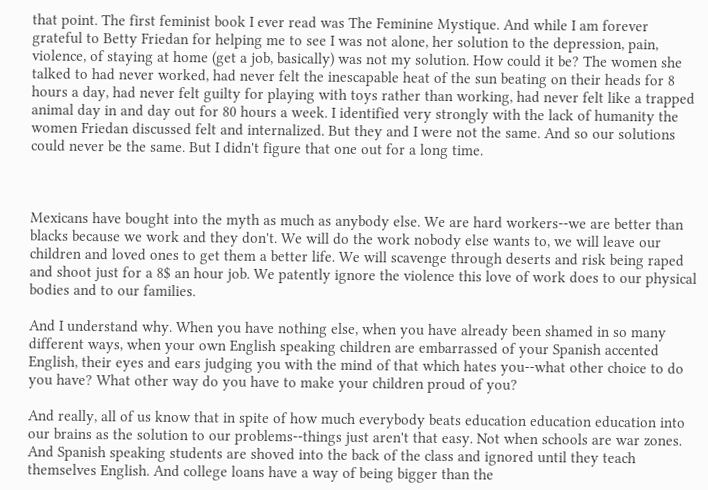that point. The first feminist book I ever read was The Feminine Mystique. And while I am forever grateful to Betty Friedan for helping me to see I was not alone, her solution to the depression, pain, violence, of staying at home (get a job, basically) was not my solution. How could it be? The women she talked to had never worked, had never felt the inescapable heat of the sun beating on their heads for 8 hours a day, had never felt guilty for playing with toys rather than working, had never felt like a trapped animal day in and day out for 80 hours a week. I identified very strongly with the lack of humanity the women Friedan discussed felt and internalized. But they and I were not the same. And so our solutions could never be the same. But I didn't figure that one out for a long time.



Mexicans have bought into the myth as much as anybody else. We are hard workers--we are better than blacks because we work and they don't. We will do the work nobody else wants to, we will leave our children and loved ones to get them a better life. We will scavenge through deserts and risk being raped and shoot just for a 8$ an hour job. We patently ignore the violence this love of work does to our physical bodies and to our families.

And I understand why. When you have nothing else, when you have already been shamed in so many different ways, when your own English speaking children are embarrassed of your Spanish accented English, their eyes and ears judging you with the mind of that which hates you--what other choice to do you have? What other way do you have to make your children proud of you?

And really, all of us know that in spite of how much everybody beats education education education into our brains as the solution to our problems--things just aren't that easy. Not when schools are war zones. And Spanish speaking students are shoved into the back of the class and ignored until they teach themselves English. And college loans have a way of being bigger than the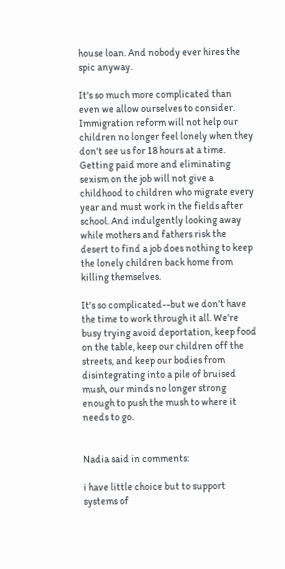house loan. And nobody ever hires the spic anyway.

It's so much more complicated than even we allow ourselves to consider. Immigration reform will not help our children no longer feel lonely when they don't see us for 18 hours at a time. Getting paid more and eliminating sexism on the job will not give a childhood to children who migrate every year and must work in the fields after school. And indulgently looking away while mothers and fathers risk the desert to find a job does nothing to keep the lonely children back home from killing themselves.

It's so complicated--but we don't have the time to work through it all. We're busy trying avoid deportation, keep food on the table, keep our children off the streets, and keep our bodies from disintegrating into a pile of bruised mush, our minds no longer strong enough to push the mush to where it needs to go.


Nadia said in comments:

i have little choice but to support systems of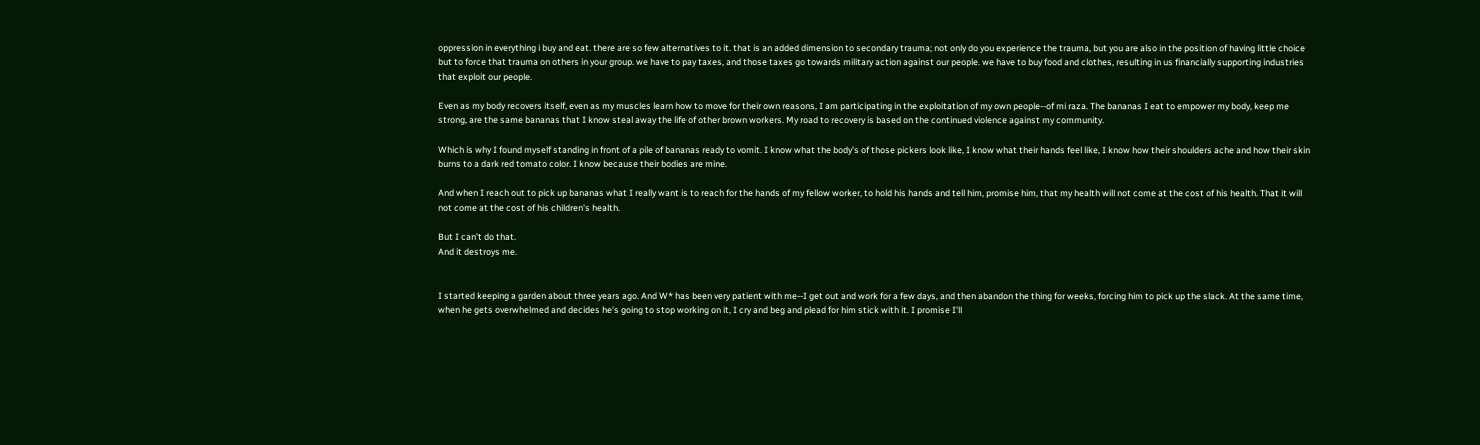oppression in everything i buy and eat. there are so few alternatives to it. that is an added dimension to secondary trauma; not only do you experience the trauma, but you are also in the position of having little choice but to force that trauma on others in your group. we have to pay taxes, and those taxes go towards military action against our people. we have to buy food and clothes, resulting in us financially supporting industries that exploit our people.

Even as my body recovers itself, even as my muscles learn how to move for their own reasons, I am participating in the exploitation of my own people--of mi raza. The bananas I eat to empower my body, keep me strong, are the same bananas that I know steal away the life of other brown workers. My road to recovery is based on the continued violence against my community.

Which is why I found myself standing in front of a pile of bananas ready to vomit. I know what the body's of those pickers look like, I know what their hands feel like, I know how their shoulders ache and how their skin burns to a dark red tomato color. I know because their bodies are mine.

And when I reach out to pick up bananas what I really want is to reach for the hands of my fellow worker, to hold his hands and tell him, promise him, that my health will not come at the cost of his health. That it will not come at the cost of his children's health.

But I can't do that.
And it destroys me.


I started keeping a garden about three years ago. And W* has been very patient with me--I get out and work for a few days, and then abandon the thing for weeks, forcing him to pick up the slack. At the same time, when he gets overwhelmed and decides he's going to stop working on it, I cry and beg and plead for him stick with it. I promise I'll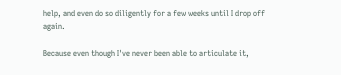help, and even do so diligently for a few weeks until I drop off again.

Because even though I've never been able to articulate it,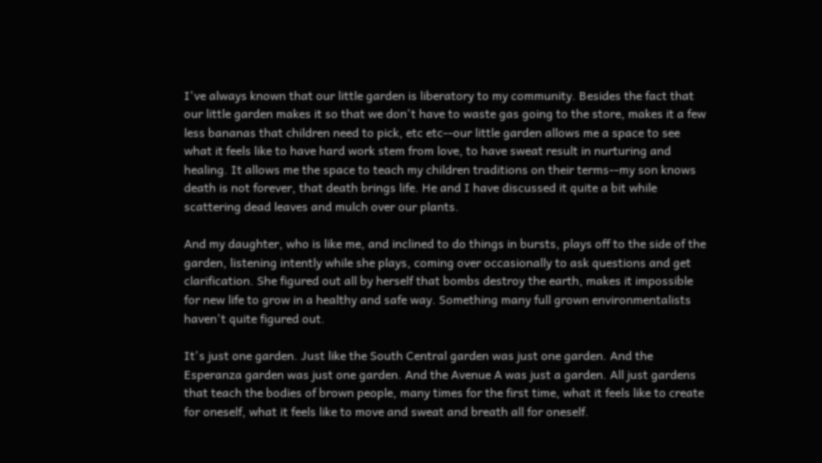I've always known that our little garden is liberatory to my community. Besides the fact that our little garden makes it so that we don't have to waste gas going to the store, makes it a few less bananas that children need to pick, etc etc--our little garden allows me a space to see what it feels like to have hard work stem from love, to have sweat result in nurturing and healing. It allows me the space to teach my children traditions on their terms--my son knows death is not forever, that death brings life. He and I have discussed it quite a bit while scattering dead leaves and mulch over our plants.

And my daughter, who is like me, and inclined to do things in bursts, plays off to the side of the garden, listening intently while she plays, coming over occasionally to ask questions and get clarification. She figured out all by herself that bombs destroy the earth, makes it impossible for new life to grow in a healthy and safe way. Something many full grown environmentalists haven't quite figured out.

It's just one garden. Just like the South Central garden was just one garden. And the Esperanza garden was just one garden. And the Avenue A was just a garden. All just gardens that teach the bodies of brown people, many times for the first time, what it feels like to create for oneself, what it feels like to move and sweat and breath all for oneself.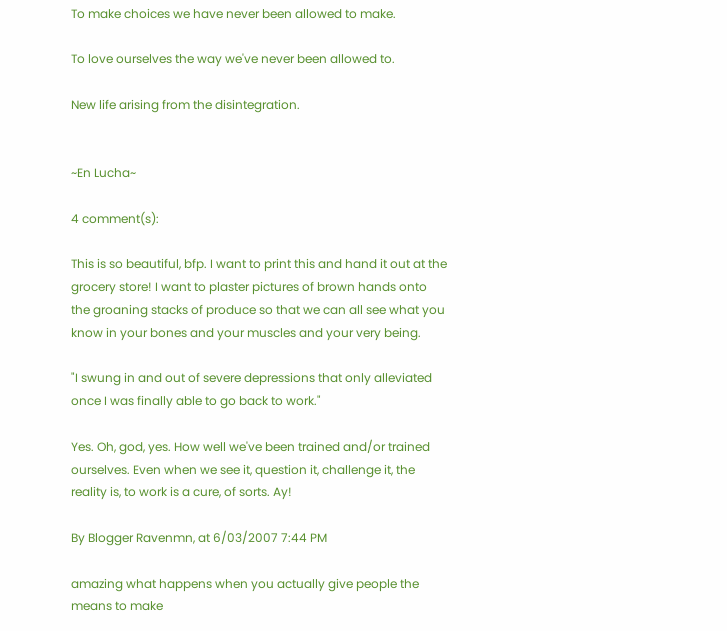To make choices we have never been allowed to make.

To love ourselves the way we've never been allowed to.

New life arising from the disintegration.


~En Lucha~

4 comment(s):

This is so beautiful, bfp. I want to print this and hand it out at the grocery store! I want to plaster pictures of brown hands onto the groaning stacks of produce so that we can all see what you know in your bones and your muscles and your very being.

"I swung in and out of severe depressions that only alleviated once I was finally able to go back to work."

Yes. Oh, god, yes. How well we've been trained and/or trained ourselves. Even when we see it, question it, challenge it, the reality is, to work is a cure, of sorts. Ay!

By Blogger Ravenmn, at 6/03/2007 7:44 PM

amazing what happens when you actually give people the means to make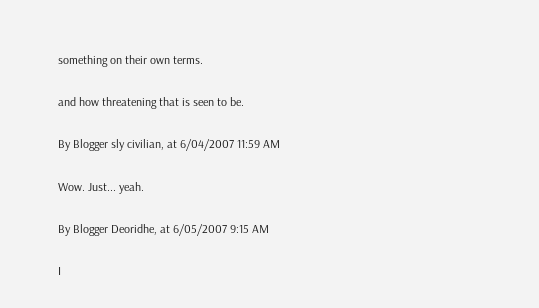something on their own terms.

and how threatening that is seen to be.

By Blogger sly civilian, at 6/04/2007 11:59 AM

Wow. Just... yeah.

By Blogger Deoridhe, at 6/05/2007 9:15 AM

I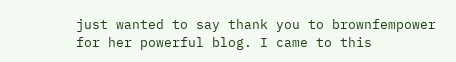just wanted to say thank you to brownfempower for her powerful blog. I came to this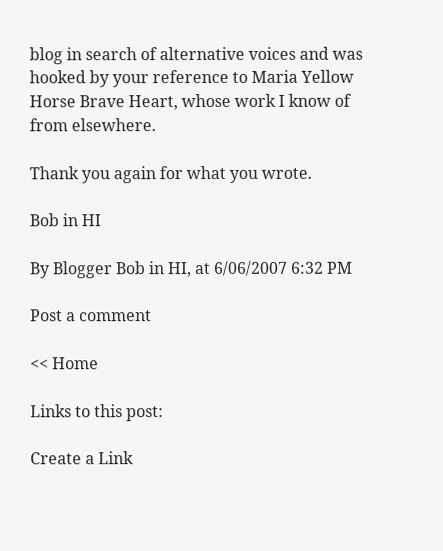blog in search of alternative voices and was hooked by your reference to Maria Yellow Horse Brave Heart, whose work I know of from elsewhere.

Thank you again for what you wrote.

Bob in HI

By Blogger Bob in HI, at 6/06/2007 6:32 PM

Post a comment

<< Home

Links to this post:

Create a Link